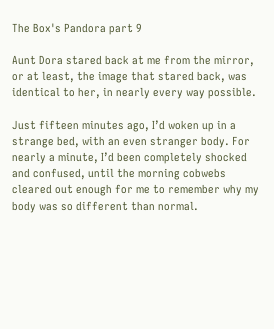The Box's Pandora part 9

Aunt Dora stared back at me from the mirror, or at least, the image that stared back, was identical to her, in nearly every way possible.

Just fifteen minutes ago, I’d woken up in a strange bed, with an even stranger body. For nearly a minute, I’d been completely shocked and confused, until the morning cobwebs cleared out enough for me to remember why my body was so different than normal.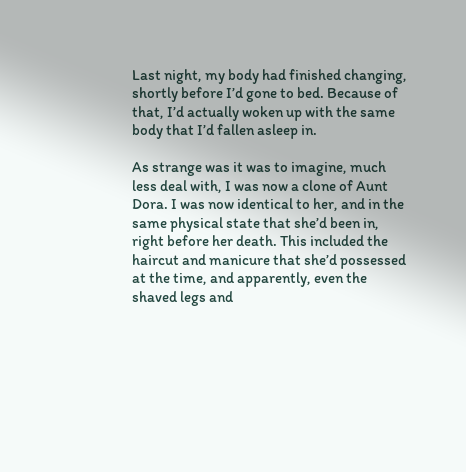Last night, my body had finished changing, shortly before I’d gone to bed. Because of that, I’d actually woken up with the same body that I’d fallen asleep in.

As strange was it was to imagine, much less deal with, I was now a clone of Aunt Dora. I was now identical to her, and in the same physical state that she’d been in, right before her death. This included the haircut and manicure that she’d possessed at the time, and apparently, even the shaved legs and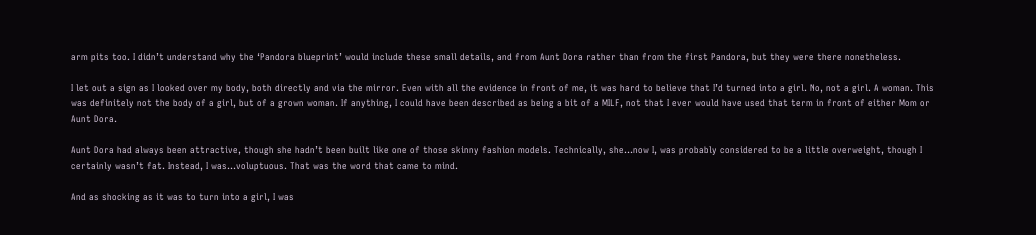arm pits too. I didn’t understand why the ‘Pandora blueprint’ would include these small details, and from Aunt Dora rather than from the first Pandora, but they were there nonetheless.

I let out a sign as I looked over my body, both directly and via the mirror. Even with all the evidence in front of me, it was hard to believe that I’d turned into a girl. No, not a girl. A woman. This was definitely not the body of a girl, but of a grown woman. If anything, I could have been described as being a bit of a MILF, not that I ever would have used that term in front of either Mom or Aunt Dora.

Aunt Dora had always been attractive, though she hadn’t been built like one of those skinny fashion models. Technically, she…now I, was probably considered to be a little overweight, though I certainly wasn’t fat. Instead, I was…voluptuous. That was the word that came to mind.

And as shocking as it was to turn into a girl, I was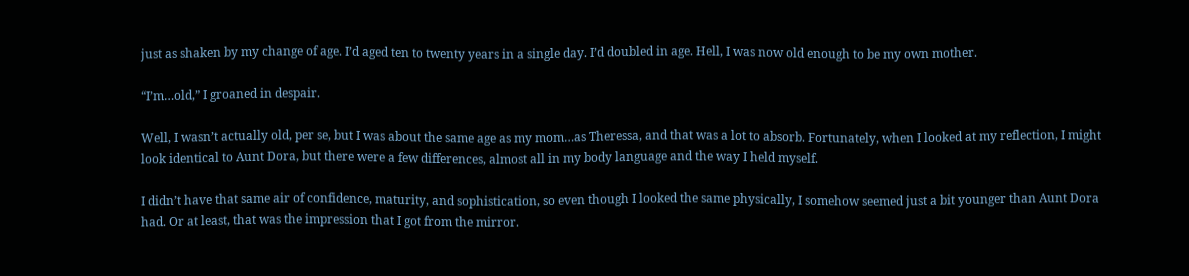just as shaken by my change of age. I’d aged ten to twenty years in a single day. I’d doubled in age. Hell, I was now old enough to be my own mother.

“I’m…old,” I groaned in despair.

Well, I wasn’t actually old, per se, but I was about the same age as my mom…as Theressa, and that was a lot to absorb. Fortunately, when I looked at my reflection, I might look identical to Aunt Dora, but there were a few differences, almost all in my body language and the way I held myself.

I didn’t have that same air of confidence, maturity, and sophistication, so even though I looked the same physically, I somehow seemed just a bit younger than Aunt Dora had. Or at least, that was the impression that I got from the mirror.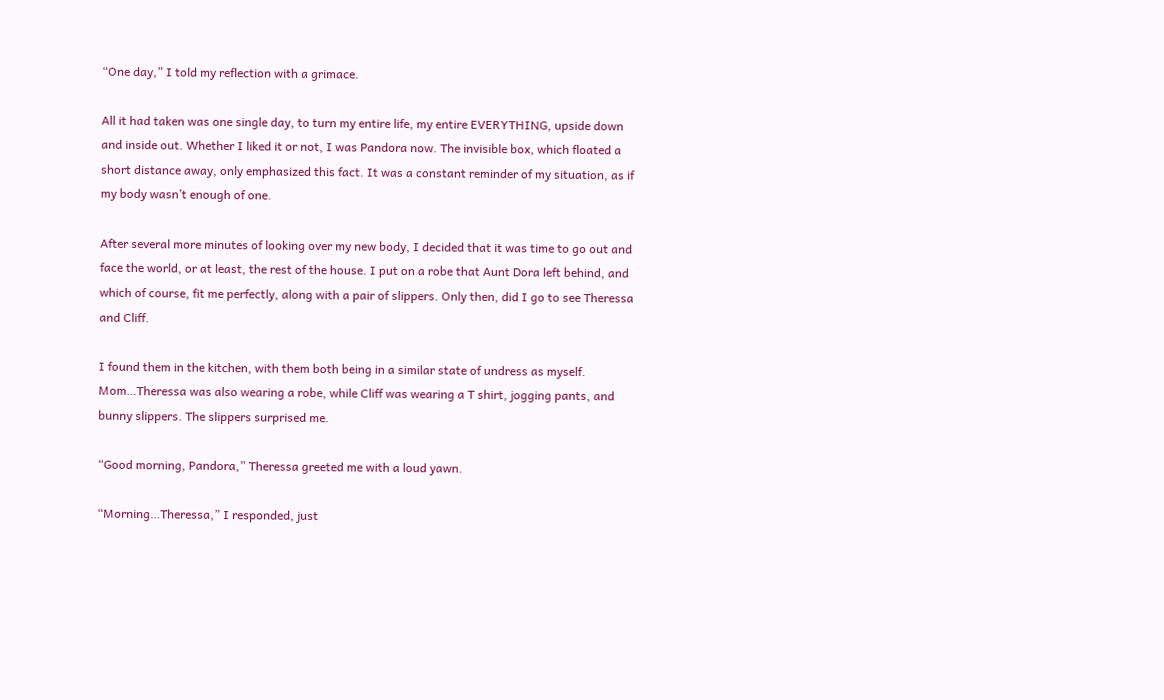“One day,” I told my reflection with a grimace.

All it had taken was one single day, to turn my entire life, my entire EVERYTHING, upside down and inside out. Whether I liked it or not, I was Pandora now. The invisible box, which floated a short distance away, only emphasized this fact. It was a constant reminder of my situation, as if my body wasn’t enough of one.

After several more minutes of looking over my new body, I decided that it was time to go out and face the world, or at least, the rest of the house. I put on a robe that Aunt Dora left behind, and which of course, fit me perfectly, along with a pair of slippers. Only then, did I go to see Theressa and Cliff.

I found them in the kitchen, with them both being in a similar state of undress as myself. Mom…Theressa was also wearing a robe, while Cliff was wearing a T shirt, jogging pants, and bunny slippers. The slippers surprised me.

“Good morning, Pandora,” Theressa greeted me with a loud yawn.

“Morning…Theressa,” I responded, just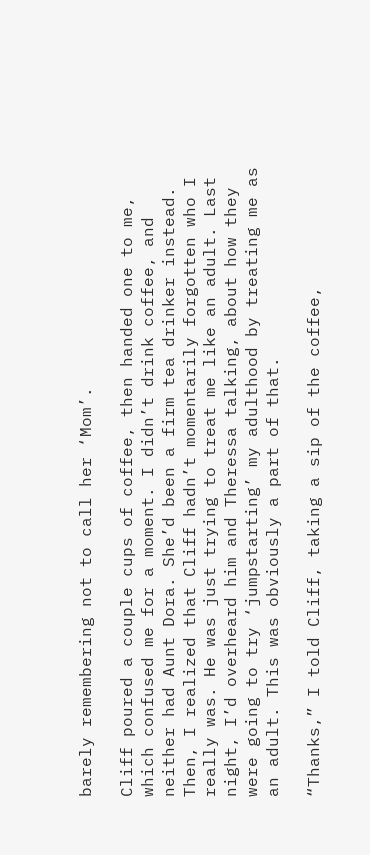barely remembering not to call her ‘Mom’.

Cliff poured a couple cups of coffee, then handed one to me, which confused me for a moment. I didn’t drink coffee, and neither had Aunt Dora. She’d been a firm tea drinker instead. Then, I realized that Cliff hadn’t momentarily forgotten who I really was. He was just trying to treat me like an adult. Last night, I’d overheard him and Theressa talking, about how they were going to try ‘jumpstarting’ my adulthood by treating me as an adult. This was obviously a part of that.

“Thanks,” I told Cliff, taking a sip of the coffee,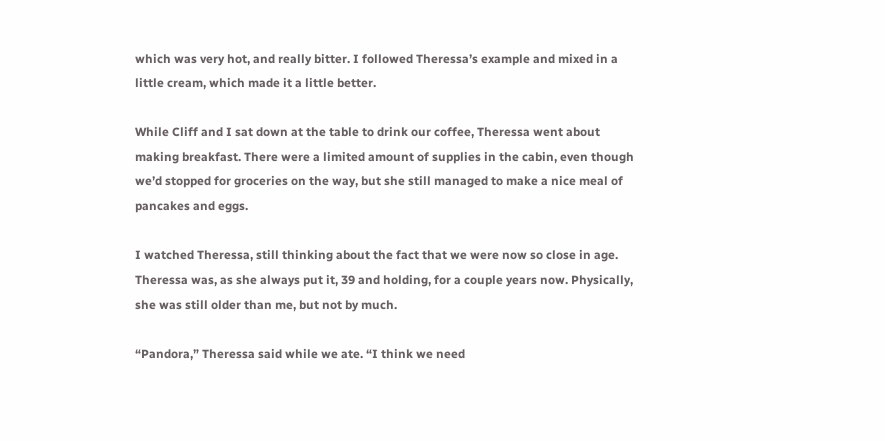which was very hot, and really bitter. I followed Theressa’s example and mixed in a little cream, which made it a little better.

While Cliff and I sat down at the table to drink our coffee, Theressa went about making breakfast. There were a limited amount of supplies in the cabin, even though we’d stopped for groceries on the way, but she still managed to make a nice meal of pancakes and eggs.

I watched Theressa, still thinking about the fact that we were now so close in age. Theressa was, as she always put it, 39 and holding, for a couple years now. Physically, she was still older than me, but not by much.

“Pandora,” Theressa said while we ate. “I think we need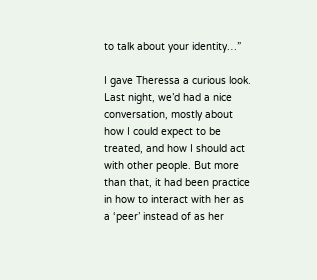to talk about your identity…”

I gave Theressa a curious look. Last night, we’d had a nice conversation, mostly about how I could expect to be treated, and how I should act with other people. But more than that, it had been practice in how to interact with her as a ‘peer’ instead of as her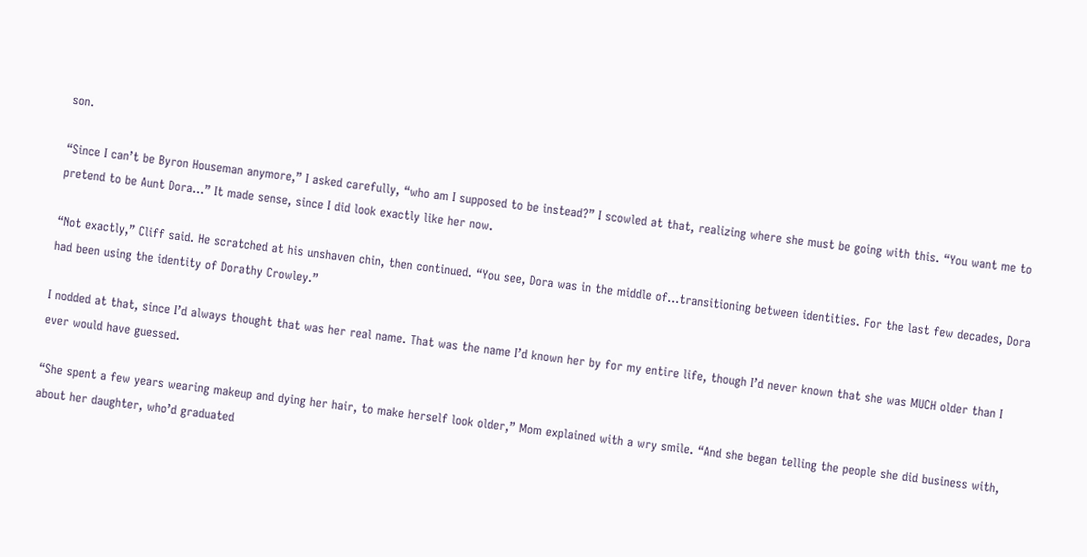son.

“Since I can’t be Byron Houseman anymore,” I asked carefully, “who am I supposed to be instead?” I scowled at that, realizing where she must be going with this. “You want me to pretend to be Aunt Dora…” It made sense, since I did look exactly like her now.

“Not exactly,” Cliff said. He scratched at his unshaven chin, then continued. “You see, Dora was in the middle of…transitioning between identities. For the last few decades, Dora had been using the identity of Dorathy Crowley.”

I nodded at that, since I’d always thought that was her real name. That was the name I’d known her by for my entire life, though I’d never known that she was MUCH older than I ever would have guessed.

“She spent a few years wearing makeup and dying her hair, to make herself look older,” Mom explained with a wry smile. “And she began telling the people she did business with, about her daughter, who’d graduated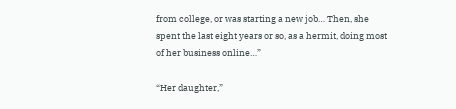from college, or was starting a new job… Then, she spent the last eight years or so, as a hermit, doing most of her business online…”

“Her daughter,”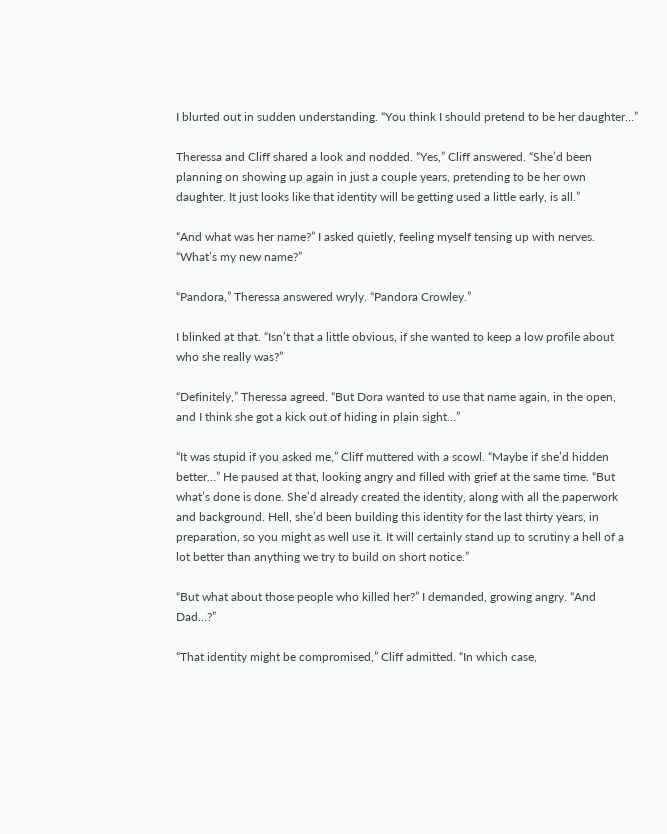I blurted out in sudden understanding. “You think I should pretend to be her daughter…”

Theressa and Cliff shared a look and nodded. “Yes,” Cliff answered. “She’d been planning on showing up again in just a couple years, pretending to be her own daughter. It just looks like that identity will be getting used a little early, is all.”

“And what was her name?” I asked quietly, feeling myself tensing up with nerves. “What’s my new name?”

“Pandora,” Theressa answered wryly. “Pandora Crowley.”

I blinked at that. “Isn’t that a little obvious, if she wanted to keep a low profile about who she really was?”

“Definitely,” Theressa agreed. “But Dora wanted to use that name again, in the open, and I think she got a kick out of hiding in plain sight…”

“It was stupid if you asked me,” Cliff muttered with a scowl. “Maybe if she’d hidden better…” He paused at that, looking angry and filled with grief at the same time. “But what’s done is done. She’d already created the identity, along with all the paperwork and background. Hell, she’d been building this identity for the last thirty years, in preparation, so you might as well use it. It will certainly stand up to scrutiny a hell of a lot better than anything we try to build on short notice.”

“But what about those people who killed her?” I demanded, growing angry. “And Dad…?”

“That identity might be compromised,” Cliff admitted. “In which case,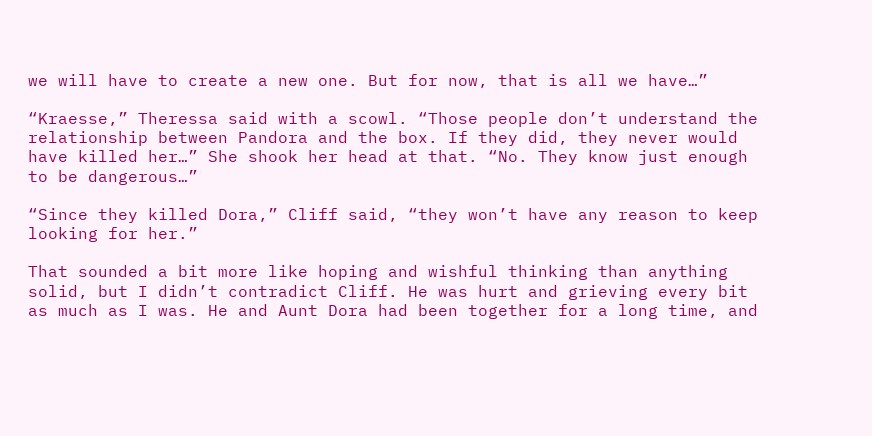we will have to create a new one. But for now, that is all we have…”

“Kraesse,” Theressa said with a scowl. “Those people don’t understand the relationship between Pandora and the box. If they did, they never would have killed her…” She shook her head at that. “No. They know just enough to be dangerous…”

“Since they killed Dora,” Cliff said, “they won’t have any reason to keep looking for her.”

That sounded a bit more like hoping and wishful thinking than anything solid, but I didn’t contradict Cliff. He was hurt and grieving every bit as much as I was. He and Aunt Dora had been together for a long time, and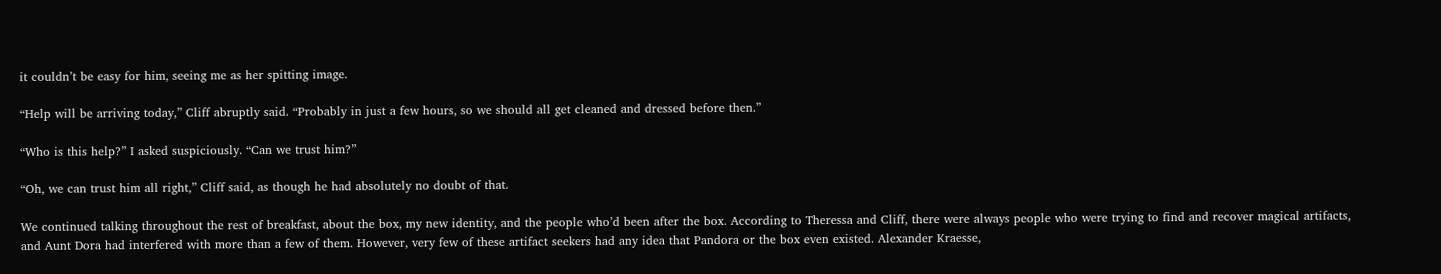it couldn’t be easy for him, seeing me as her spitting image.

“Help will be arriving today,” Cliff abruptly said. “Probably in just a few hours, so we should all get cleaned and dressed before then.”

“Who is this help?” I asked suspiciously. “Can we trust him?”

“Oh, we can trust him all right,” Cliff said, as though he had absolutely no doubt of that.

We continued talking throughout the rest of breakfast, about the box, my new identity, and the people who’d been after the box. According to Theressa and Cliff, there were always people who were trying to find and recover magical artifacts, and Aunt Dora had interfered with more than a few of them. However, very few of these artifact seekers had any idea that Pandora or the box even existed. Alexander Kraesse,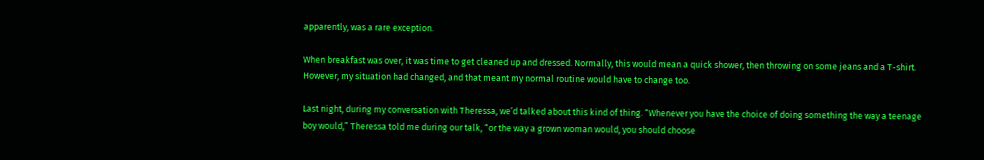apparently, was a rare exception.

When breakfast was over, it was time to get cleaned up and dressed. Normally, this would mean a quick shower, then throwing on some jeans and a T-shirt. However, my situation had changed, and that meant my normal routine would have to change too.

Last night, during my conversation with Theressa, we’d talked about this kind of thing. “Whenever you have the choice of doing something the way a teenage boy would,” Theressa told me during our talk, “or the way a grown woman would, you should choose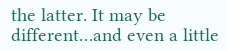the latter. It may be different…and even a little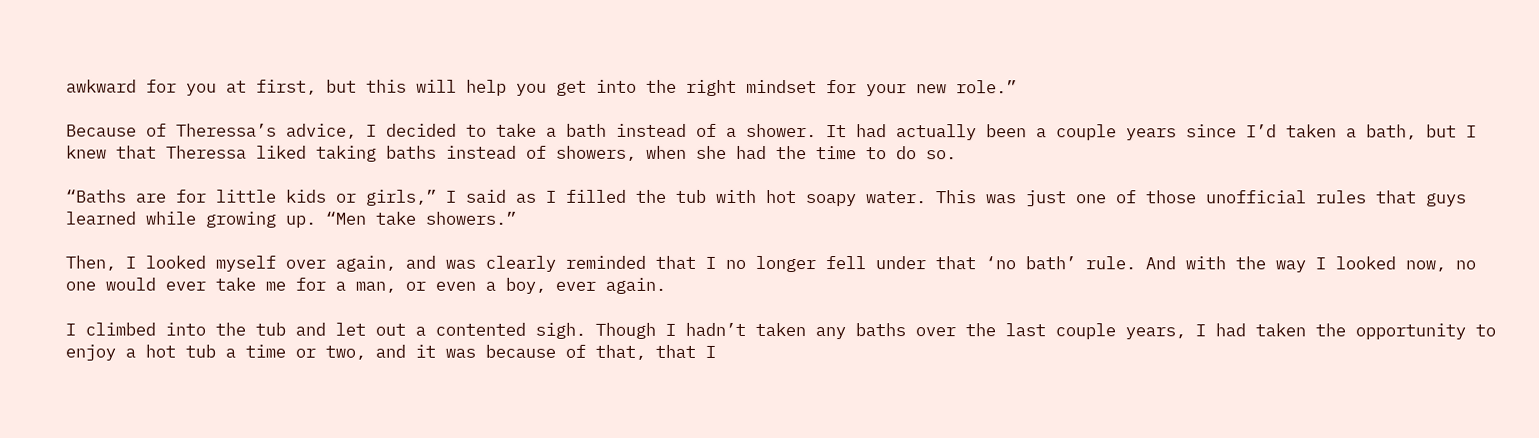awkward for you at first, but this will help you get into the right mindset for your new role.”

Because of Theressa’s advice, I decided to take a bath instead of a shower. It had actually been a couple years since I’d taken a bath, but I knew that Theressa liked taking baths instead of showers, when she had the time to do so.

“Baths are for little kids or girls,” I said as I filled the tub with hot soapy water. This was just one of those unofficial rules that guys learned while growing up. “Men take showers.”

Then, I looked myself over again, and was clearly reminded that I no longer fell under that ‘no bath’ rule. And with the way I looked now, no one would ever take me for a man, or even a boy, ever again.

I climbed into the tub and let out a contented sigh. Though I hadn’t taken any baths over the last couple years, I had taken the opportunity to enjoy a hot tub a time or two, and it was because of that, that I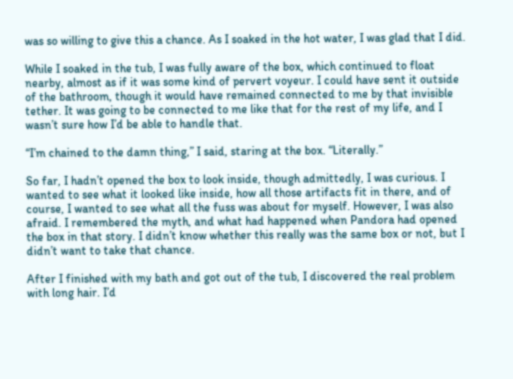was so willing to give this a chance. As I soaked in the hot water, I was glad that I did.

While I soaked in the tub, I was fully aware of the box, which continued to float nearby, almost as if it was some kind of pervert voyeur. I could have sent it outside of the bathroom, though it would have remained connected to me by that invisible tether. It was going to be connected to me like that for the rest of my life, and I wasn’t sure how I’d be able to handle that.

“I’m chained to the damn thing,” I said, staring at the box. “Literally.”

So far, I hadn’t opened the box to look inside, though admittedly, I was curious. I wanted to see what it looked like inside, how all those artifacts fit in there, and of course, I wanted to see what all the fuss was about for myself. However, I was also afraid. I remembered the myth, and what had happened when Pandora had opened the box in that story. I didn’t know whether this really was the same box or not, but I didn’t want to take that chance.

After I finished with my bath and got out of the tub, I discovered the real problem with long hair. I’d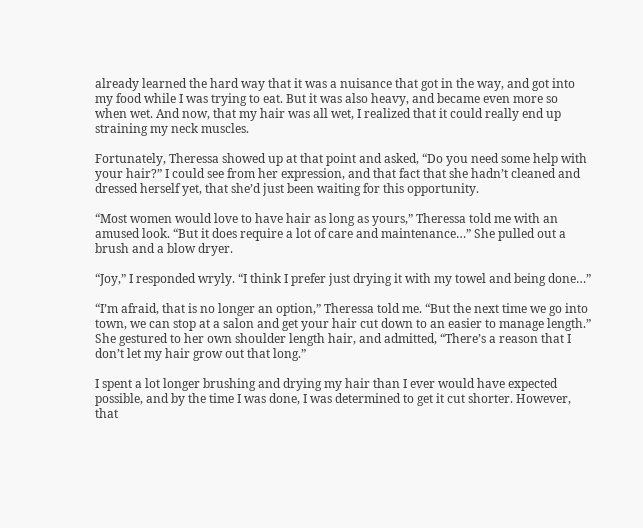already learned the hard way that it was a nuisance that got in the way, and got into my food while I was trying to eat. But it was also heavy, and became even more so when wet. And now, that my hair was all wet, I realized that it could really end up straining my neck muscles.

Fortunately, Theressa showed up at that point and asked, “Do you need some help with your hair?” I could see from her expression, and that fact that she hadn’t cleaned and dressed herself yet, that she’d just been waiting for this opportunity.

“Most women would love to have hair as long as yours,” Theressa told me with an amused look. “But it does require a lot of care and maintenance…” She pulled out a brush and a blow dryer.

“Joy,” I responded wryly. “I think I prefer just drying it with my towel and being done…”

“I’m afraid, that is no longer an option,” Theressa told me. “But the next time we go into town, we can stop at a salon and get your hair cut down to an easier to manage length.” She gestured to her own shoulder length hair, and admitted, “There’s a reason that I don’t let my hair grow out that long.”

I spent a lot longer brushing and drying my hair than I ever would have expected possible, and by the time I was done, I was determined to get it cut shorter. However, that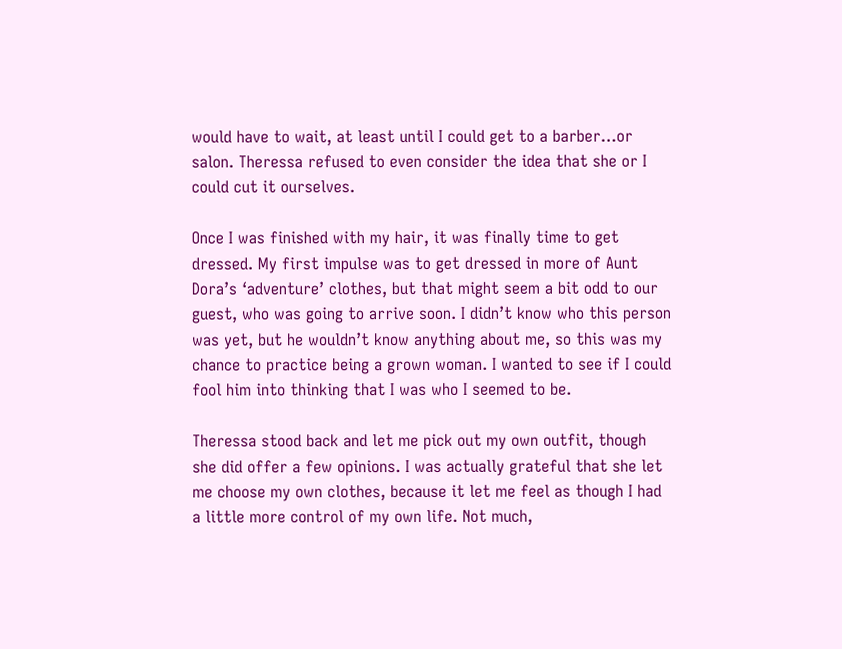would have to wait, at least until I could get to a barber…or salon. Theressa refused to even consider the idea that she or I could cut it ourselves.

Once I was finished with my hair, it was finally time to get dressed. My first impulse was to get dressed in more of Aunt Dora’s ‘adventure’ clothes, but that might seem a bit odd to our guest, who was going to arrive soon. I didn’t know who this person was yet, but he wouldn’t know anything about me, so this was my chance to practice being a grown woman. I wanted to see if I could fool him into thinking that I was who I seemed to be.

Theressa stood back and let me pick out my own outfit, though she did offer a few opinions. I was actually grateful that she let me choose my own clothes, because it let me feel as though I had a little more control of my own life. Not much,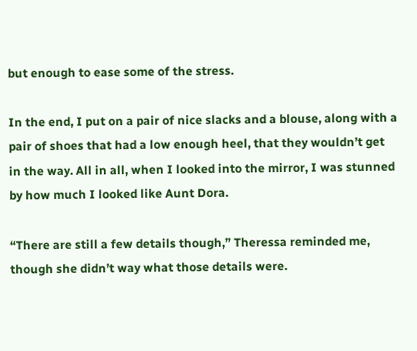but enough to ease some of the stress.

In the end, I put on a pair of nice slacks and a blouse, along with a pair of shoes that had a low enough heel, that they wouldn’t get in the way. All in all, when I looked into the mirror, I was stunned by how much I looked like Aunt Dora.

“There are still a few details though,” Theressa reminded me, though she didn’t way what those details were.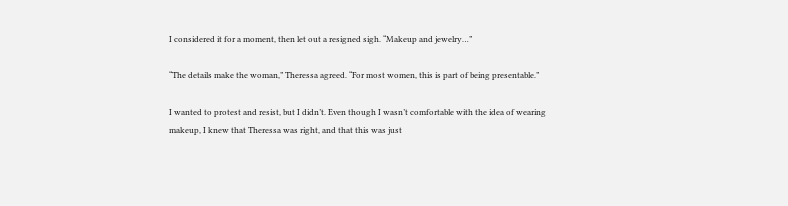I considered it for a moment, then let out a resigned sigh. “Makeup and jewelry…”

“The details make the woman,” Theressa agreed. “For most women, this is part of being presentable.”

I wanted to protest and resist, but I didn’t. Even though I wasn’t comfortable with the idea of wearing makeup, I knew that Theressa was right, and that this was just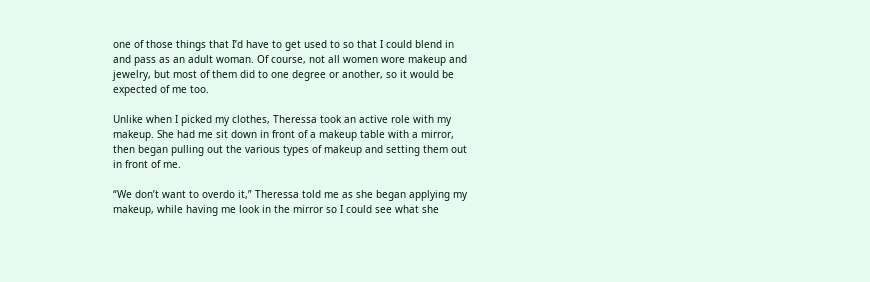one of those things that I’d have to get used to so that I could blend in and pass as an adult woman. Of course, not all women wore makeup and jewelry, but most of them did to one degree or another, so it would be expected of me too.

Unlike when I picked my clothes, Theressa took an active role with my makeup. She had me sit down in front of a makeup table with a mirror, then began pulling out the various types of makeup and setting them out in front of me.

“We don’t want to overdo it,” Theressa told me as she began applying my makeup, while having me look in the mirror so I could see what she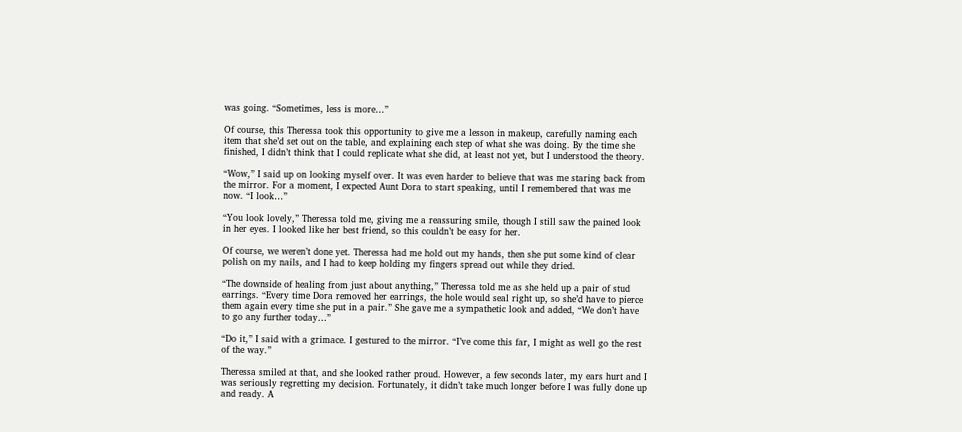was going. “Sometimes, less is more…”

Of course, this Theressa took this opportunity to give me a lesson in makeup, carefully naming each item that she’d set out on the table, and explaining each step of what she was doing. By the time she finished, I didn’t think that I could replicate what she did, at least not yet, but I understood the theory.

“Wow,” I said up on looking myself over. It was even harder to believe that was me staring back from the mirror. For a moment, I expected Aunt Dora to start speaking, until I remembered that was me now. “I look…”

“You look lovely,” Theressa told me, giving me a reassuring smile, though I still saw the pained look in her eyes. I looked like her best friend, so this couldn’t be easy for her.

Of course, we weren’t done yet. Theressa had me hold out my hands, then she put some kind of clear polish on my nails, and I had to keep holding my fingers spread out while they dried.

“The downside of healing from just about anything,” Theressa told me as she held up a pair of stud earrings. “Every time Dora removed her earrings, the hole would seal right up, so she’d have to pierce them again every time she put in a pair.” She gave me a sympathetic look and added, “We don’t have to go any further today…”

“Do it,” I said with a grimace. I gestured to the mirror. “I’ve come this far, I might as well go the rest of the way.”

Theressa smiled at that, and she looked rather proud. However, a few seconds later, my ears hurt and I was seriously regretting my decision. Fortunately, it didn’t take much longer before I was fully done up and ready. A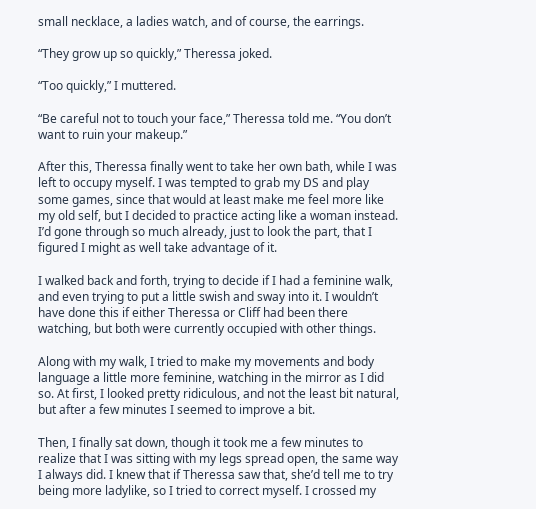small necklace, a ladies watch, and of course, the earrings.

“They grow up so quickly,” Theressa joked.

“Too quickly,” I muttered.

“Be careful not to touch your face,” Theressa told me. “You don’t want to ruin your makeup.”

After this, Theressa finally went to take her own bath, while I was left to occupy myself. I was tempted to grab my DS and play some games, since that would at least make me feel more like my old self, but I decided to practice acting like a woman instead. I’d gone through so much already, just to look the part, that I figured I might as well take advantage of it.

I walked back and forth, trying to decide if I had a feminine walk, and even trying to put a little swish and sway into it. I wouldn’t have done this if either Theressa or Cliff had been there watching, but both were currently occupied with other things.

Along with my walk, I tried to make my movements and body language a little more feminine, watching in the mirror as I did so. At first, I looked pretty ridiculous, and not the least bit natural, but after a few minutes I seemed to improve a bit.

Then, I finally sat down, though it took me a few minutes to realize that I was sitting with my legs spread open, the same way I always did. I knew that if Theressa saw that, she’d tell me to try being more ladylike, so I tried to correct myself. I crossed my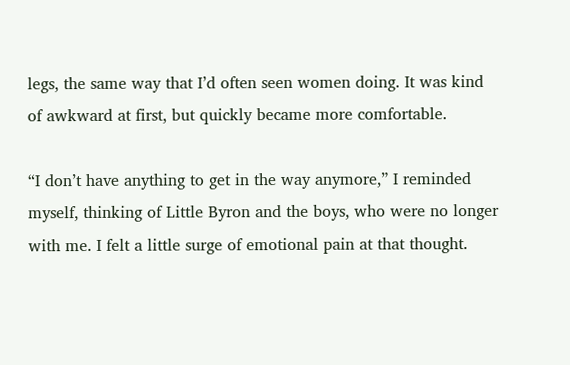legs, the same way that I’d often seen women doing. It was kind of awkward at first, but quickly became more comfortable.

“I don’t have anything to get in the way anymore,” I reminded myself, thinking of Little Byron and the boys, who were no longer with me. I felt a little surge of emotional pain at that thought.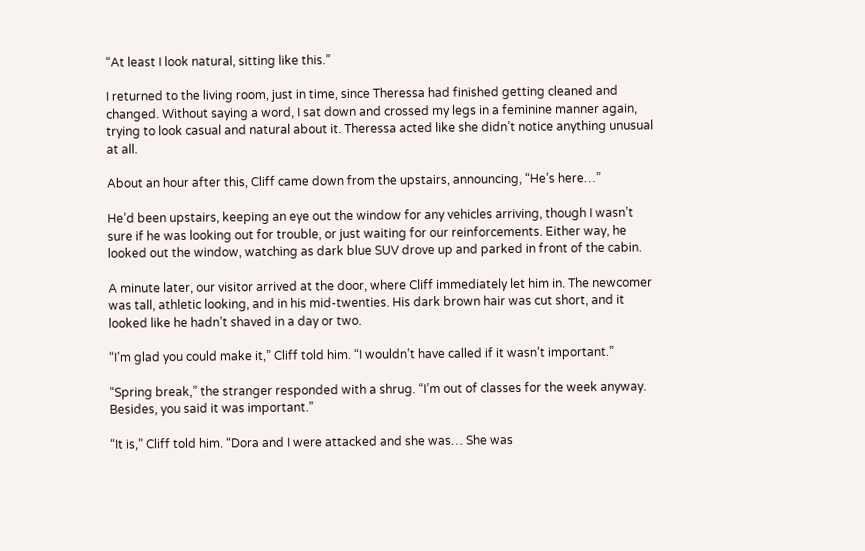“At least I look natural, sitting like this.”

I returned to the living room, just in time, since Theressa had finished getting cleaned and changed. Without saying a word, I sat down and crossed my legs in a feminine manner again, trying to look casual and natural about it. Theressa acted like she didn’t notice anything unusual at all.

About an hour after this, Cliff came down from the upstairs, announcing, “He’s here…”

He’d been upstairs, keeping an eye out the window for any vehicles arriving, though I wasn’t sure if he was looking out for trouble, or just waiting for our reinforcements. Either way, he looked out the window, watching as dark blue SUV drove up and parked in front of the cabin.

A minute later, our visitor arrived at the door, where Cliff immediately let him in. The newcomer was tall, athletic looking, and in his mid-twenties. His dark brown hair was cut short, and it looked like he hadn’t shaved in a day or two.

“I’m glad you could make it,” Cliff told him. “I wouldn’t have called if it wasn’t important.”

“Spring break,” the stranger responded with a shrug. “I’m out of classes for the week anyway. Besides, you said it was important.”

“It is,” Cliff told him. “Dora and I were attacked and she was… She was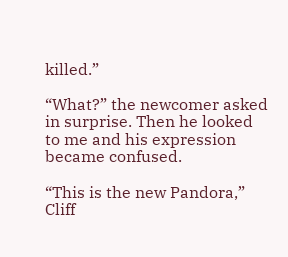killed.”

“What?” the newcomer asked in surprise. Then he looked to me and his expression became confused.

“This is the new Pandora,” Cliff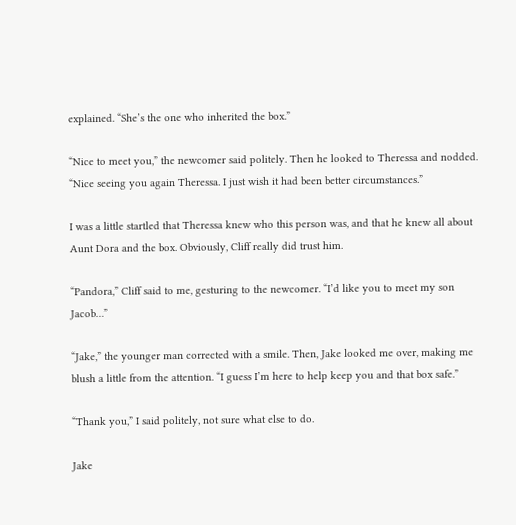explained. “She’s the one who inherited the box.”

“Nice to meet you,” the newcomer said politely. Then he looked to Theressa and nodded. “Nice seeing you again Theressa. I just wish it had been better circumstances.”

I was a little startled that Theressa knew who this person was, and that he knew all about Aunt Dora and the box. Obviously, Cliff really did trust him.

“Pandora,” Cliff said to me, gesturing to the newcomer. “I’d like you to meet my son Jacob…”

“Jake,” the younger man corrected with a smile. Then, Jake looked me over, making me blush a little from the attention. “I guess I’m here to help keep you and that box safe.”

“Thank you,” I said politely, not sure what else to do.

Jake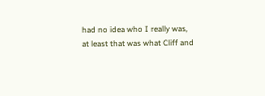had no idea who I really was, at least that was what Cliff and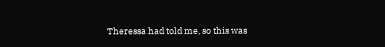Theressa had told me, so this was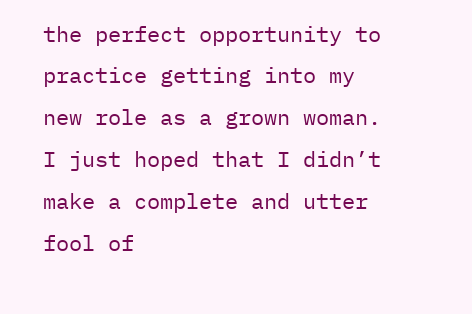the perfect opportunity to practice getting into my new role as a grown woman. I just hoped that I didn’t make a complete and utter fool of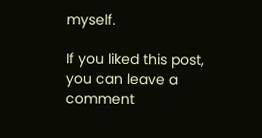myself.

If you liked this post, you can leave a comment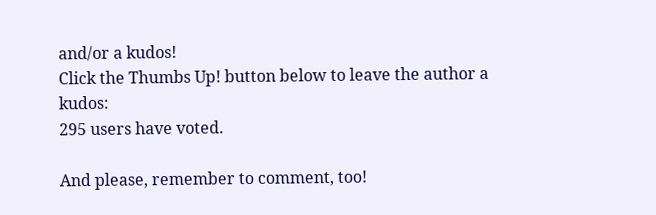and/or a kudos!
Click the Thumbs Up! button below to leave the author a kudos:
295 users have voted.

And please, remember to comment, too!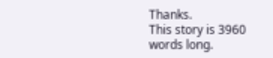Thanks.
This story is 3960 words long.